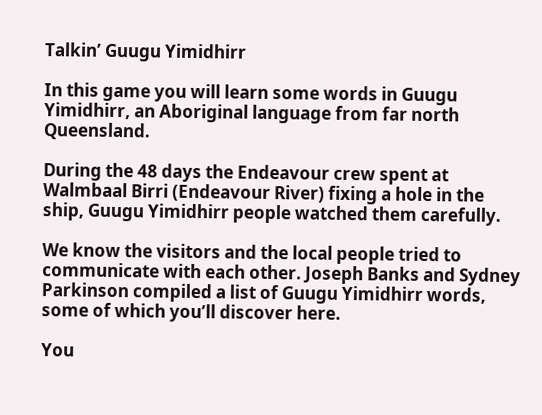Talkin’ Guugu Yimidhirr

In this game you will learn some words in Guugu Yimidhirr, an Aboriginal language from far north Queensland.

During the 48 days the Endeavour crew spent at Walmbaal Birri (Endeavour River) fixing a hole in the ship, Guugu Yimidhirr people watched them carefully.

We know the visitors and the local people tried to communicate with each other. Joseph Banks and Sydney Parkinson compiled a list of Guugu Yimidhirr words, some of which you’ll discover here.

You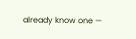already know one —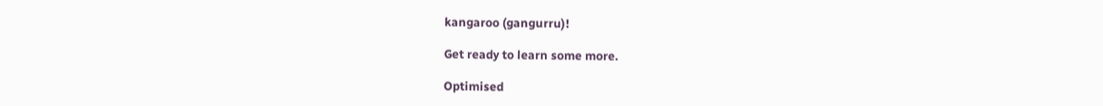kangaroo (gangurru)!

Get ready to learn some more.

Optimised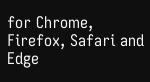for Chrome, Firefox, Safari and Edge